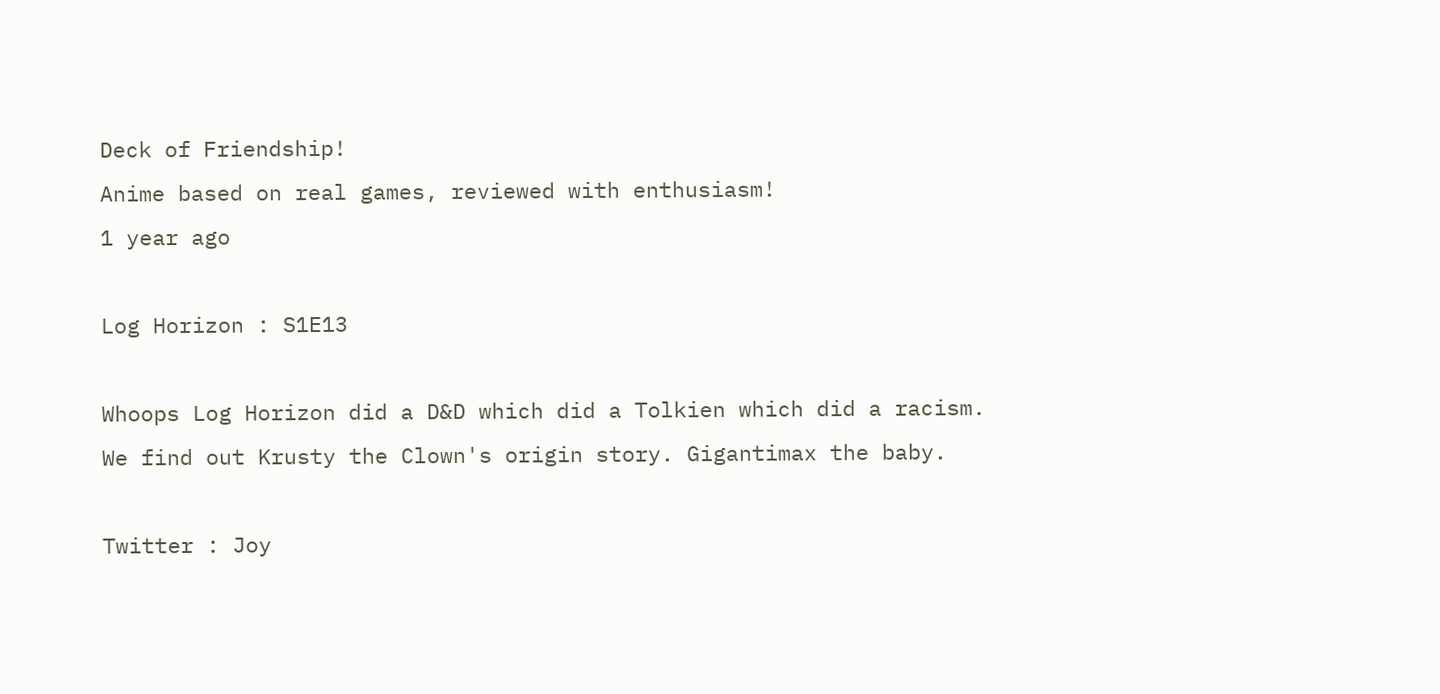Deck of Friendship!
Anime based on real games, reviewed with enthusiasm!
1 year ago

Log Horizon : S1E13

Whoops Log Horizon did a D&D which did a Tolkien which did a racism. We find out Krusty the Clown's origin story. Gigantimax the baby.

Twitter : Joy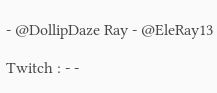- @DollipDaze Ray - @EleRay13

Twitch : - -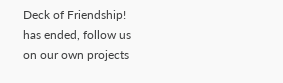Deck of Friendship! has ended, follow us on our own projects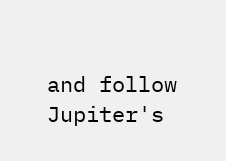and follow Jupiter's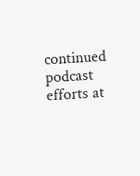continued podcast efforts at